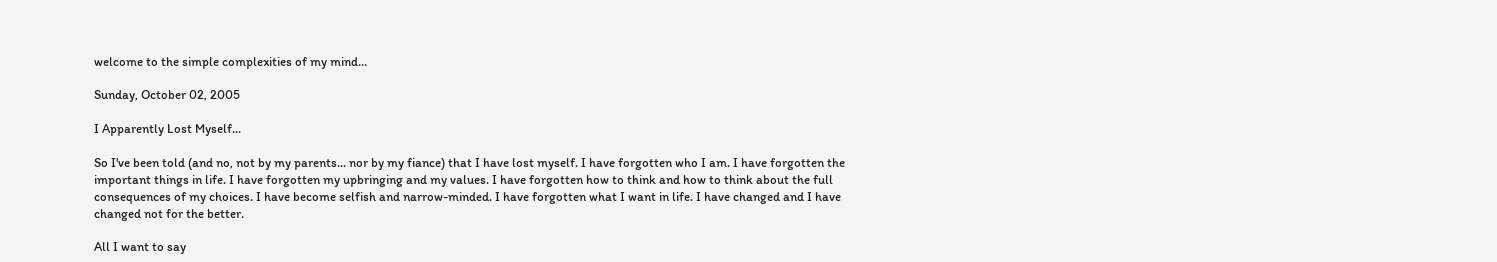welcome to the simple complexities of my mind...

Sunday, October 02, 2005

I Apparently Lost Myself...

So I've been told (and no, not by my parents... nor by my fiance) that I have lost myself. I have forgotten who I am. I have forgotten the important things in life. I have forgotten my upbringing and my values. I have forgotten how to think and how to think about the full consequences of my choices. I have become selfish and narrow-minded. I have forgotten what I want in life. I have changed and I have changed not for the better.

All I want to say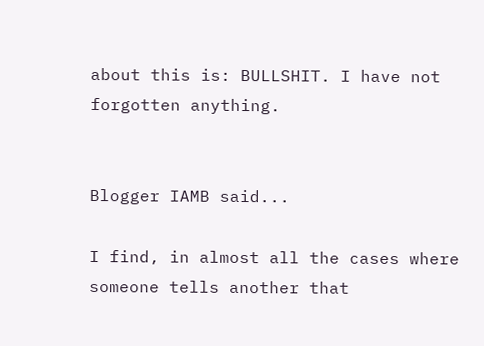about this is: BULLSHIT. I have not forgotten anything.


Blogger IAMB said...

I find, in almost all the cases where someone tells another that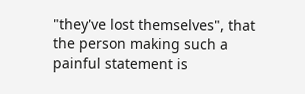"they've lost themselves", that the person making such a painful statement is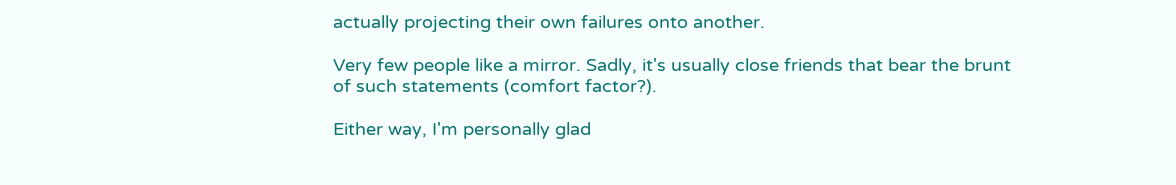actually projecting their own failures onto another.

Very few people like a mirror. Sadly, it's usually close friends that bear the brunt of such statements (comfort factor?).

Either way, I'm personally glad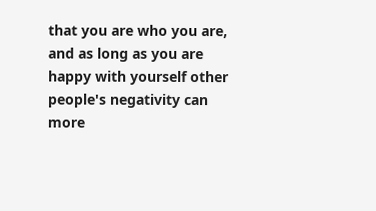that you are who you are, and as long as you are happy with yourself other people's negativity can more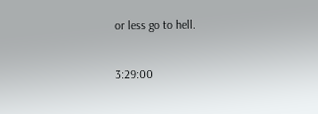or less go to hell.

3:29:00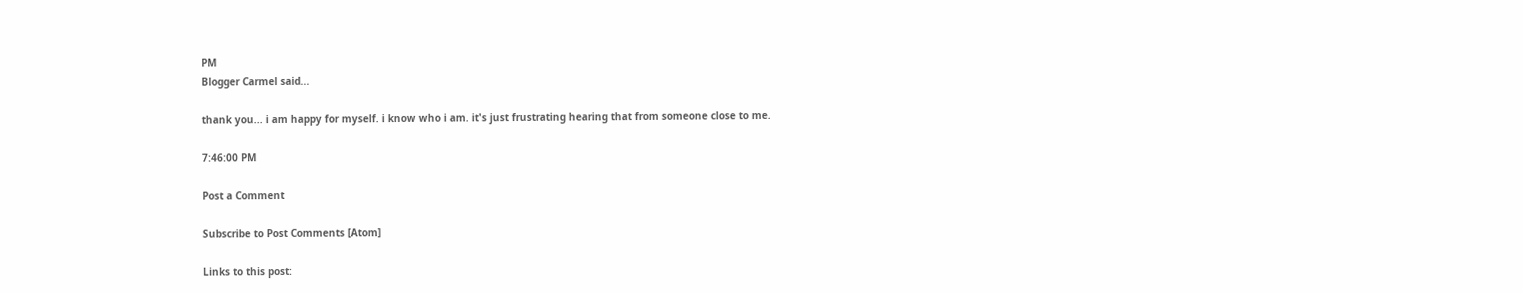PM
Blogger Carmel said...

thank you... i am happy for myself. i know who i am. it's just frustrating hearing that from someone close to me.

7:46:00 PM

Post a Comment

Subscribe to Post Comments [Atom]

Links to this post: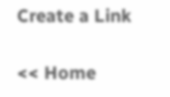Create a Link

<< Home